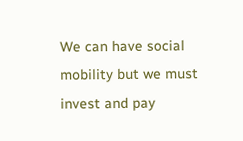We can have social mobility but we must invest and pay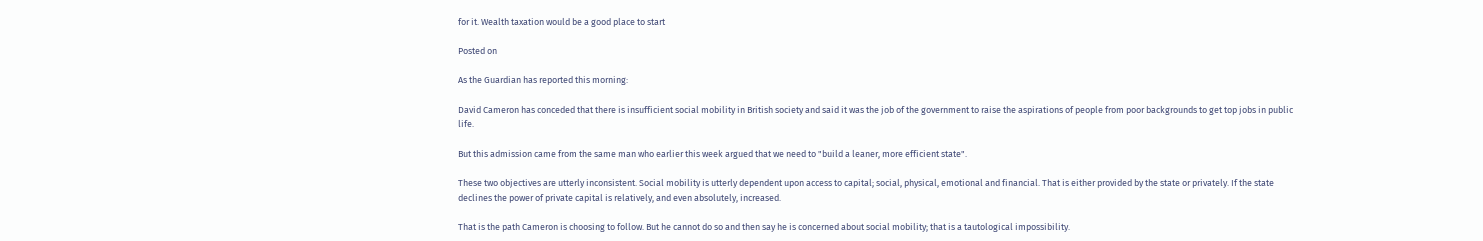for it. Wealth taxation would be a good place to start

Posted on

As the Guardian has reported this morning:

David Cameron has conceded that there is insufficient social mobility in British society and said it was the job of the government to raise the aspirations of people from poor backgrounds to get top jobs in public life.

But this admission came from the same man who earlier this week argued that we need to "build a leaner, more efficient state".

These two objectives are utterly inconsistent. Social mobility is utterly dependent upon access to capital; social, physical, emotional and financial. That is either provided by the state or privately. If the state declines the power of private capital is relatively, and even absolutely, increased.

That is the path Cameron is choosing to follow. But he cannot do so and then say he is concerned about social mobility; that is a tautological impossibility.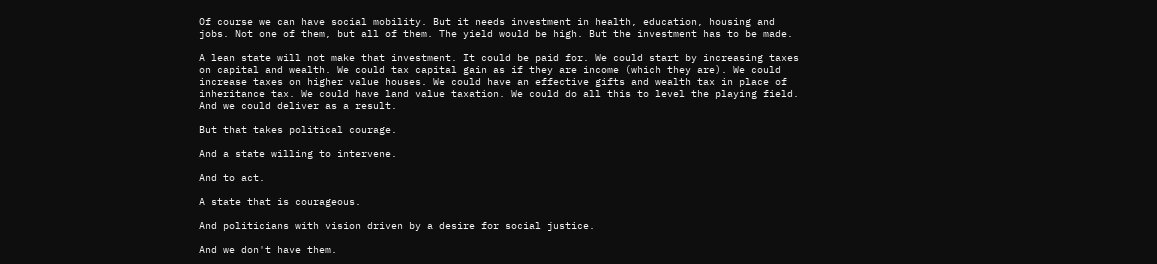Of course we can have social mobility. But it needs investment in health, education, housing and jobs. Not one of them, but all of them. The yield would be high. But the investment has to be made.

A lean state will not make that investment. It could be paid for. We could start by increasing taxes on capital and wealth. We could tax capital gain as if they are income (which they are). We could increase taxes on higher value houses. We could have an effective gifts and wealth tax in place of inheritance tax. We could have land value taxation. We could do all this to level the playing field. And we could deliver as a result.

But that takes political courage.

And a state willing to intervene.

And to act.

A state that is courageous.

And politicians with vision driven by a desire for social justice.

And we don't have them.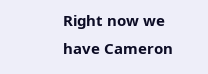Right now we have Cameron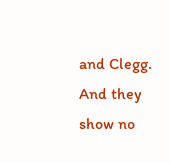and Clegg. And they show no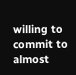willing to commit to almost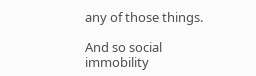any of those things.

And so social immobility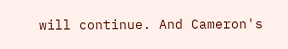will continue. And Cameron's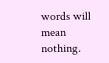words will mean nothing.